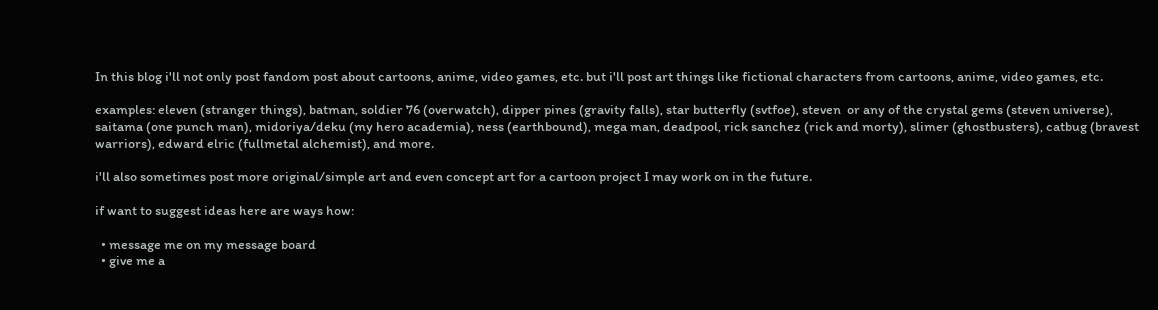In this blog i'll not only post fandom post about cartoons, anime, video games, etc. but i'll post art things like fictional characters from cartoons, anime, video games, etc.

examples: eleven (stranger things), batman, soldier 76 (overwatch), dipper pines (gravity falls), star butterfly (svtfoe), steven  or any of the crystal gems (steven universe), saitama (one punch man), midoriya/deku (my hero academia), ness (earthbound), mega man, deadpool, rick sanchez (rick and morty), slimer (ghostbusters), catbug (bravest warriors), edward elric (fullmetal alchemist), and more.

i'll also sometimes post more original/simple art and even concept art for a cartoon project I may work on in the future.

if want to suggest ideas here are ways how:

  • message me on my message board
  • give me a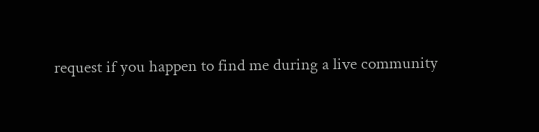request if you happen to find me during a live community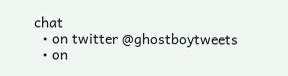chat
  • on twitter @ghostboytweets
  • on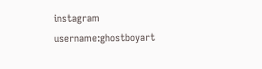instagram username:ghostboyart